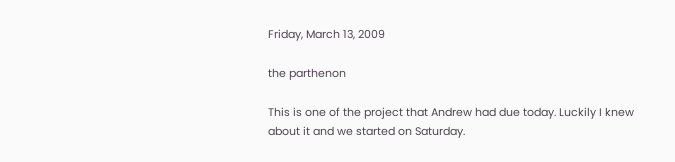Friday, March 13, 2009

the parthenon

This is one of the project that Andrew had due today. Luckily I knew about it and we started on Saturday.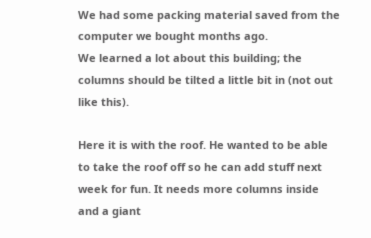We had some packing material saved from the computer we bought months ago.
We learned a lot about this building; the columns should be tilted a little bit in (not out like this).

Here it is with the roof. He wanted to be able to take the roof off so he can add stuff next week for fun. It needs more columns inside and a giant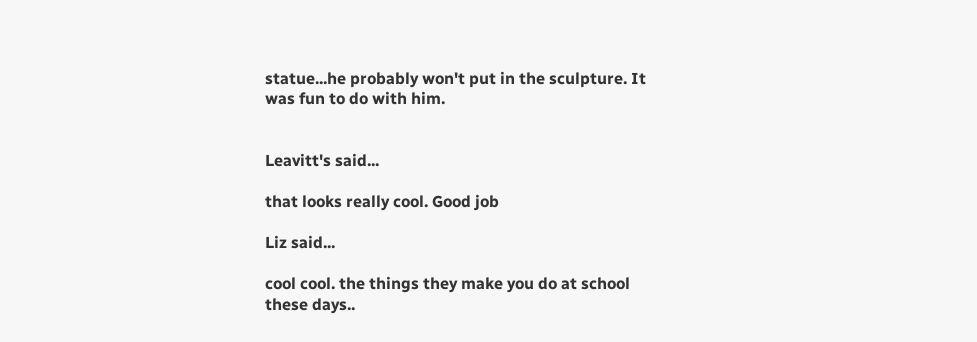statue...he probably won't put in the sculpture. It was fun to do with him.


Leavitt's said...

that looks really cool. Good job

Liz said...

cool cool. the things they make you do at school these days..